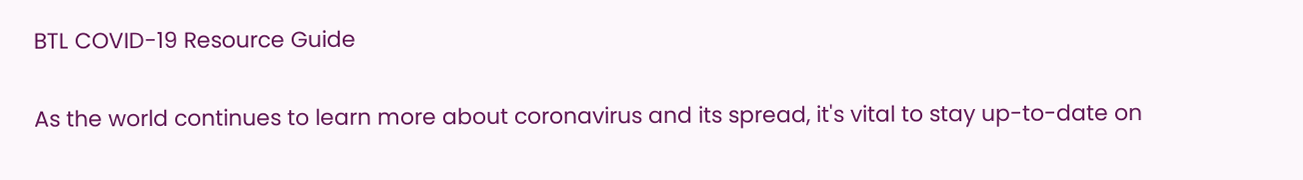BTL COVID-19 Resource Guide

As the world continues to learn more about coronavirus and its spread, it's vital to stay up-to-date on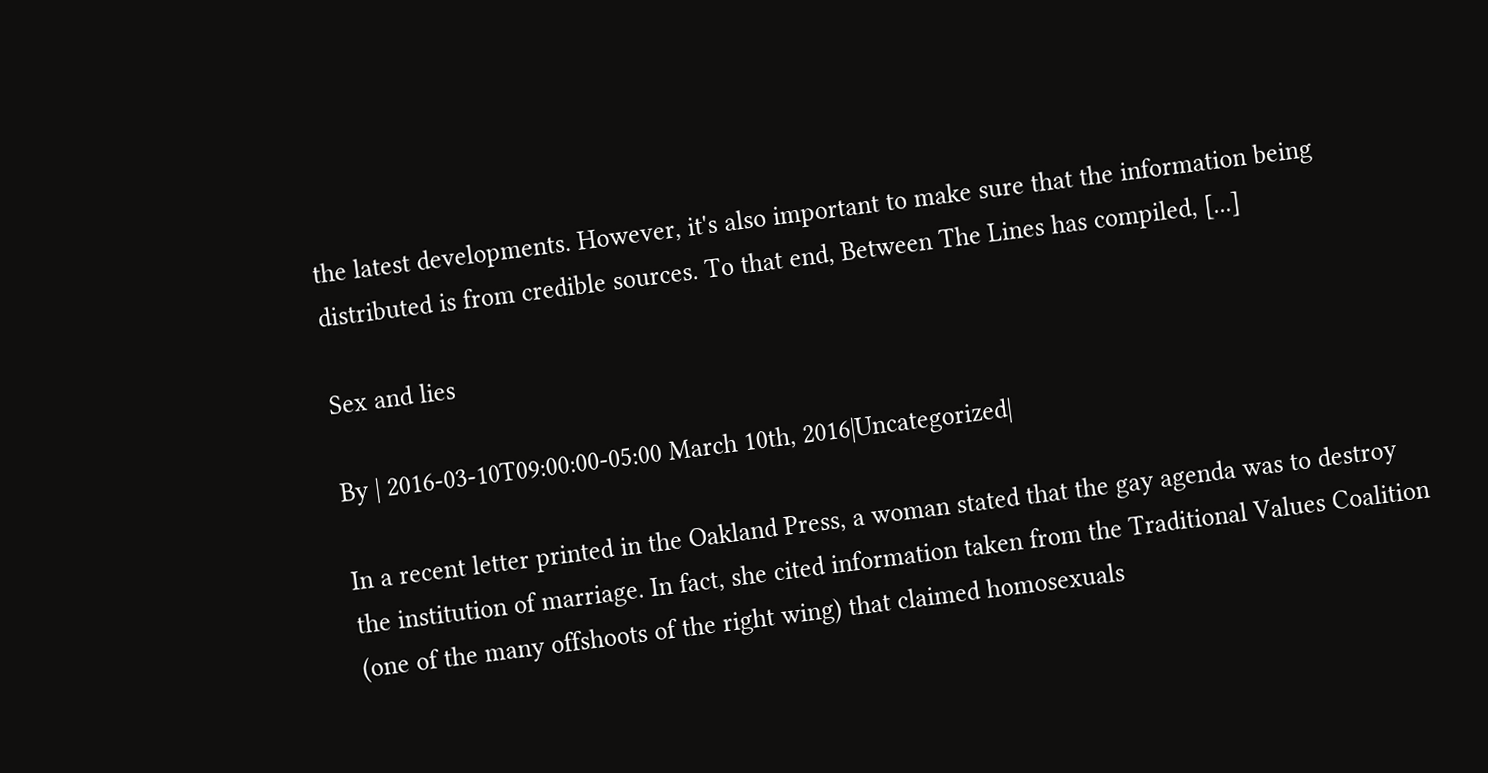the latest developments. However, it's also important to make sure that the information being distributed is from credible sources. To that end, Between The Lines has compiled, [...]

Sex and lies

By | 2016-03-10T09:00:00-05:00 March 10th, 2016|Uncategorized|

In a recent letter printed in the Oakland Press, a woman stated that the gay agenda was to destroy the institution of marriage. In fact, she cited information taken from the Traditional Values Coalition (one of the many offshoots of the right wing) that claimed homosexuals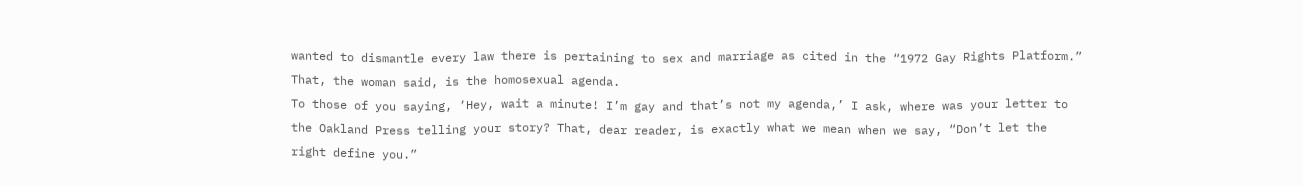wanted to dismantle every law there is pertaining to sex and marriage as cited in the “1972 Gay Rights Platform.” That, the woman said, is the homosexual agenda.
To those of you saying, ‘Hey, wait a minute! I’m gay and that’s not my agenda,’ I ask, where was your letter to the Oakland Press telling your story? That, dear reader, is exactly what we mean when we say, “Don’t let the right define you.”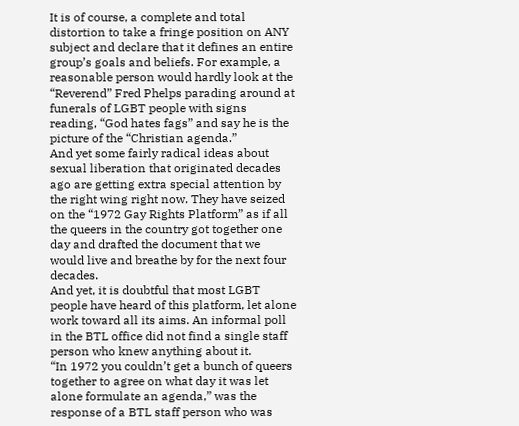It is of course, a complete and total distortion to take a fringe position on ANY subject and declare that it defines an entire group’s goals and beliefs. For example, a reasonable person would hardly look at the “Reverend” Fred Phelps parading around at funerals of LGBT people with signs reading, “God hates fags” and say he is the picture of the “Christian agenda.”
And yet some fairly radical ideas about sexual liberation that originated decades ago are getting extra special attention by the right wing right now. They have seized on the “1972 Gay Rights Platform” as if all the queers in the country got together one day and drafted the document that we would live and breathe by for the next four decades.
And yet, it is doubtful that most LGBT people have heard of this platform, let alone work toward all its aims. An informal poll in the BTL office did not find a single staff person who knew anything about it.
“In 1972 you couldn’t get a bunch of queers together to agree on what day it was let alone formulate an agenda,” was the response of a BTL staff person who was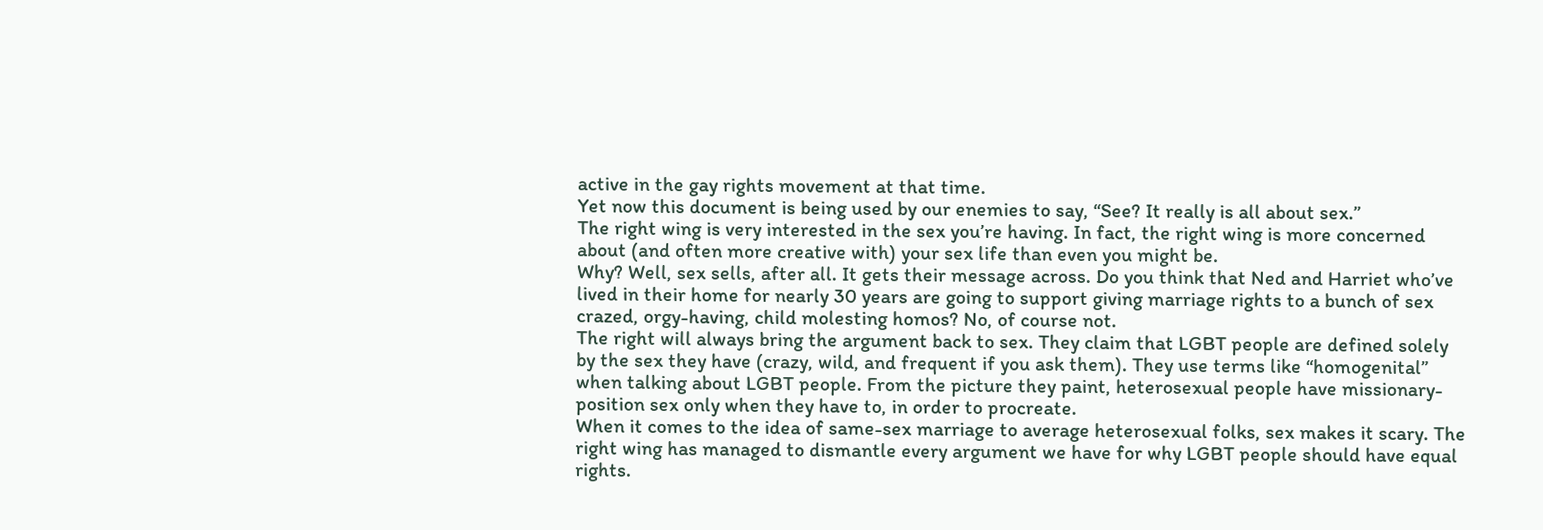active in the gay rights movement at that time.
Yet now this document is being used by our enemies to say, “See? It really is all about sex.”
The right wing is very interested in the sex you’re having. In fact, the right wing is more concerned about (and often more creative with) your sex life than even you might be.
Why? Well, sex sells, after all. It gets their message across. Do you think that Ned and Harriet who’ve lived in their home for nearly 30 years are going to support giving marriage rights to a bunch of sex crazed, orgy-having, child molesting homos? No, of course not.
The right will always bring the argument back to sex. They claim that LGBT people are defined solely by the sex they have (crazy, wild, and frequent if you ask them). They use terms like “homogenital” when talking about LGBT people. From the picture they paint, heterosexual people have missionary-position sex only when they have to, in order to procreate.
When it comes to the idea of same-sex marriage to average heterosexual folks, sex makes it scary. The right wing has managed to dismantle every argument we have for why LGBT people should have equal rights.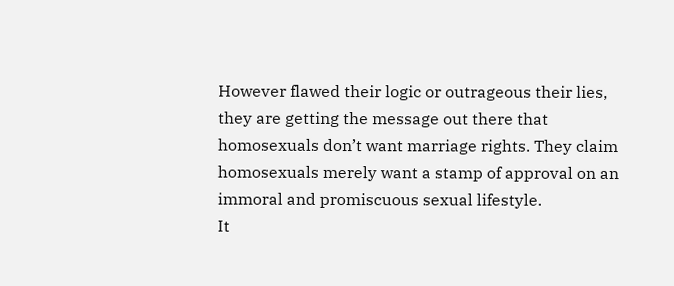However flawed their logic or outrageous their lies, they are getting the message out there that homosexuals don’t want marriage rights. They claim homosexuals merely want a stamp of approval on an immoral and promiscuous sexual lifestyle.
It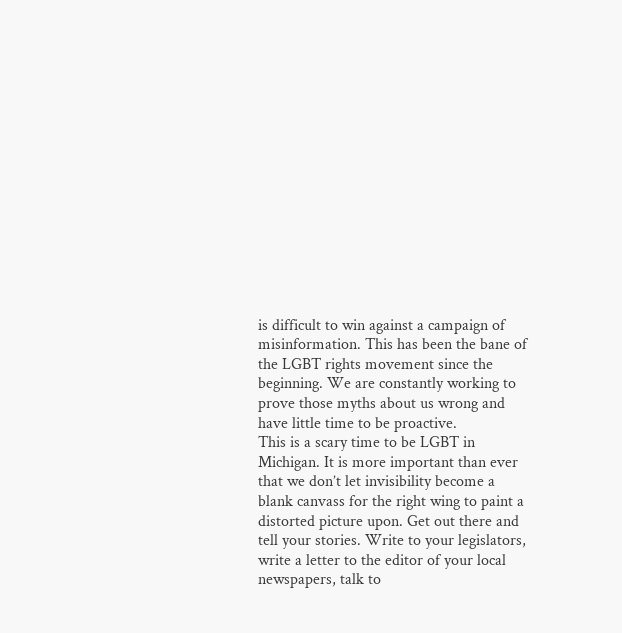is difficult to win against a campaign of misinformation. This has been the bane of the LGBT rights movement since the beginning. We are constantly working to prove those myths about us wrong and have little time to be proactive.
This is a scary time to be LGBT in Michigan. It is more important than ever that we don’t let invisibility become a blank canvass for the right wing to paint a distorted picture upon. Get out there and tell your stories. Write to your legislators, write a letter to the editor of your local newspapers, talk to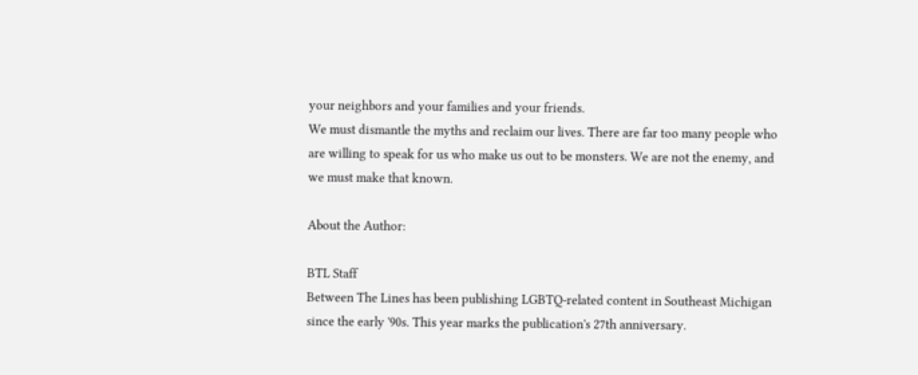your neighbors and your families and your friends.
We must dismantle the myths and reclaim our lives. There are far too many people who are willing to speak for us who make us out to be monsters. We are not the enemy, and we must make that known.

About the Author:

BTL Staff
Between The Lines has been publishing LGBTQ-related content in Southeast Michigan since the early '90s. This year marks the publication's 27th anniversary.